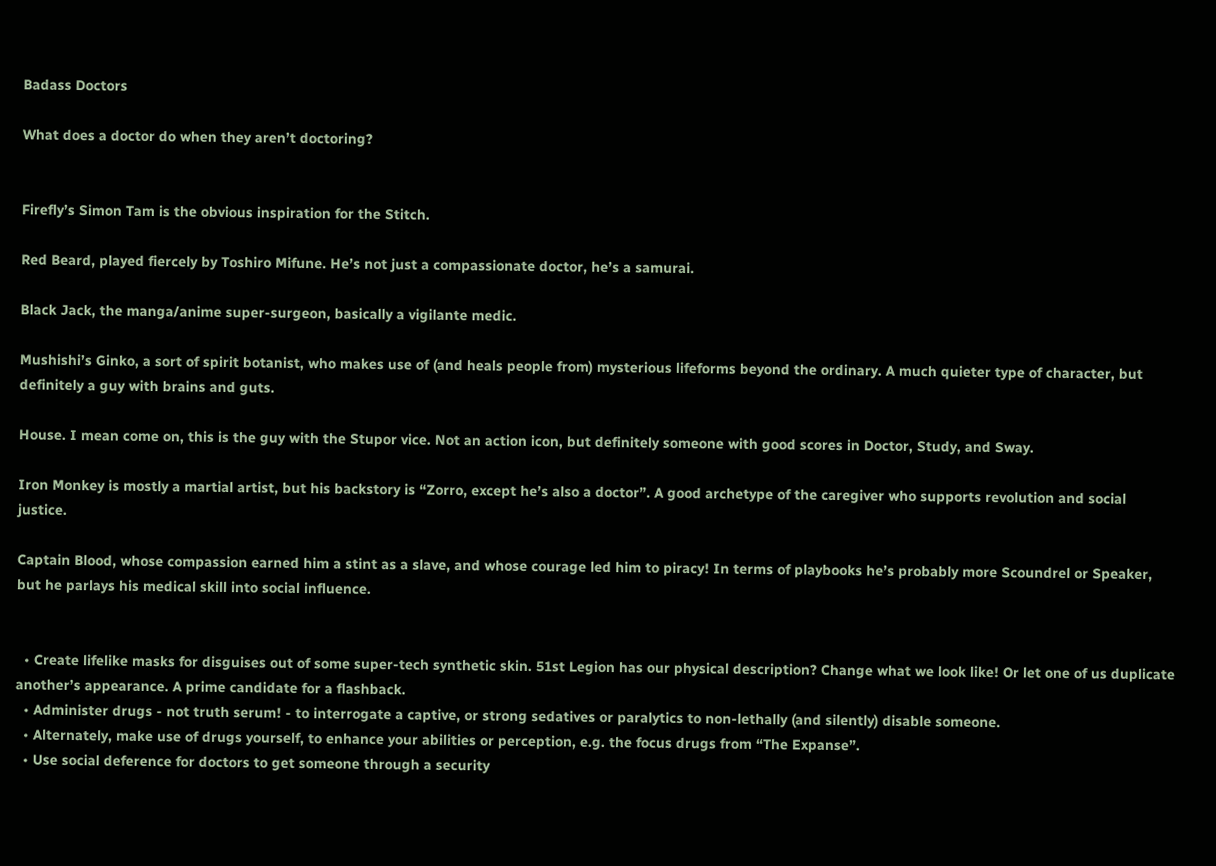Badass Doctors

What does a doctor do when they aren’t doctoring?


Firefly’s Simon Tam is the obvious inspiration for the Stitch.

Red Beard, played fiercely by Toshiro Mifune. He’s not just a compassionate doctor, he’s a samurai.

Black Jack, the manga/anime super-surgeon, basically a vigilante medic.

Mushishi’s Ginko, a sort of spirit botanist, who makes use of (and heals people from) mysterious lifeforms beyond the ordinary. A much quieter type of character, but definitely a guy with brains and guts.

House. I mean come on, this is the guy with the Stupor vice. Not an action icon, but definitely someone with good scores in Doctor, Study, and Sway.

Iron Monkey is mostly a martial artist, but his backstory is “Zorro, except he’s also a doctor”. A good archetype of the caregiver who supports revolution and social justice.

Captain Blood, whose compassion earned him a stint as a slave, and whose courage led him to piracy! In terms of playbooks he’s probably more Scoundrel or Speaker, but he parlays his medical skill into social influence.


  • Create lifelike masks for disguises out of some super-tech synthetic skin. 51st Legion has our physical description? Change what we look like! Or let one of us duplicate another’s appearance. A prime candidate for a flashback.
  • Administer drugs - not truth serum! - to interrogate a captive, or strong sedatives or paralytics to non-lethally (and silently) disable someone.
  • Alternately, make use of drugs yourself, to enhance your abilities or perception, e.g. the focus drugs from “The Expanse”.
  • Use social deference for doctors to get someone through a security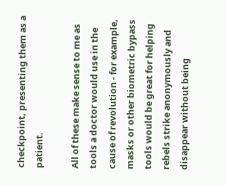checkpoint, presenting them as a patient.

All of these make sense to me as tools a doctor would use in the cause of revolution - for example, masks or other biometric bypass tools would be great for helping rebels strike anonymously and disappear without being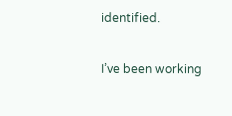identified.

I’ve been working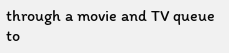through a movie and TV queue to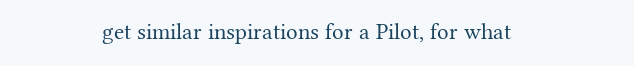get similar inspirations for a Pilot, for what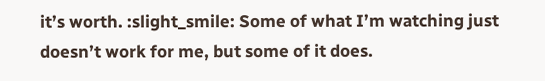it’s worth. :slight_smile: Some of what I’m watching just doesn’t work for me, but some of it does.